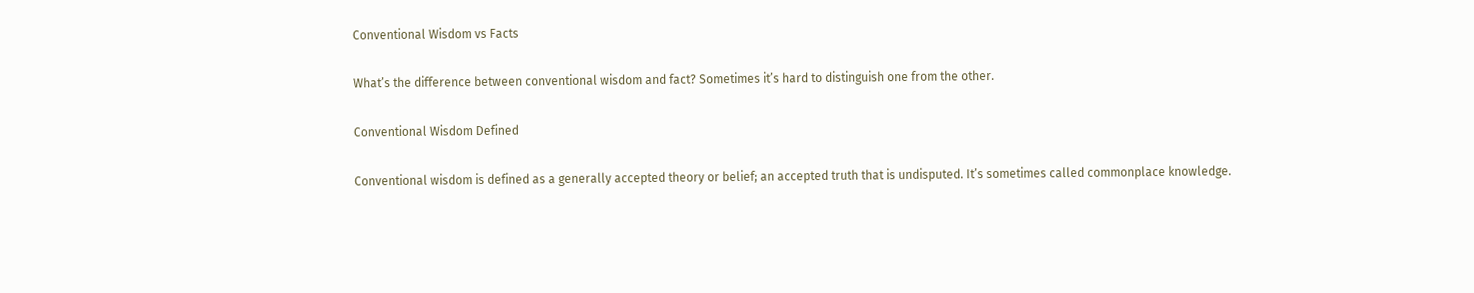Conventional Wisdom vs Facts

What’s the difference between conventional wisdom and fact? Sometimes it’s hard to distinguish one from the other.

Conventional Wisdom Defined

Conventional wisdom is defined as a generally accepted theory or belief; an accepted truth that is undisputed. It’s sometimes called commonplace knowledge.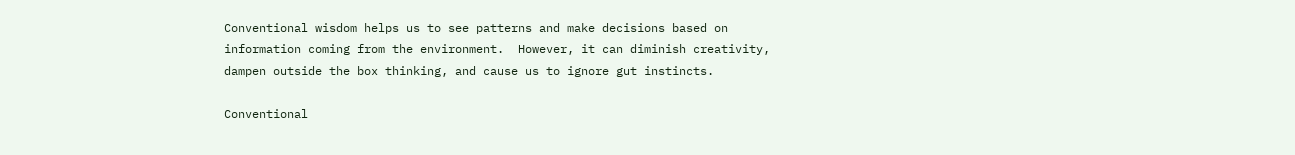Conventional wisdom helps us to see patterns and make decisions based on information coming from the environment.  However, it can diminish creativity, dampen outside the box thinking, and cause us to ignore gut instincts.

Conventional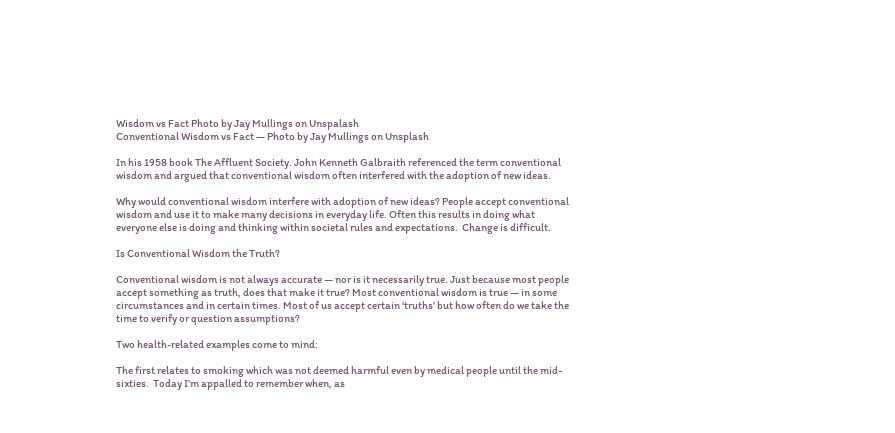Wisdom vs Fact Photo by Jay Mullings on Unspalash
Conventional Wisdom vs Fact — Photo by Jay Mullings on Unsplash

In his 1958 book The Affluent Society. John Kenneth Galbraith referenced the term conventional wisdom and argued that conventional wisdom often interfered with the adoption of new ideas.

Why would conventional wisdom interfere with adoption of new ideas? People accept conventional wisdom and use it to make many decisions in everyday life. Often this results in doing what everyone else is doing and thinking within societal rules and expectations.  Change is difficult.

Is Conventional Wisdom the Truth?

Conventional wisdom is not always accurate — nor is it necessarily true. Just because most people accept something as truth, does that make it true? Most conventional wisdom is true — in some circumstances and in certain times. Most of us accept certain ‘truths’ but how often do we take the time to verify or question assumptions?

Two health-related examples come to mind:

The first relates to smoking which was not deemed harmful even by medical people until the mid-sixties.  Today I’m appalled to remember when, as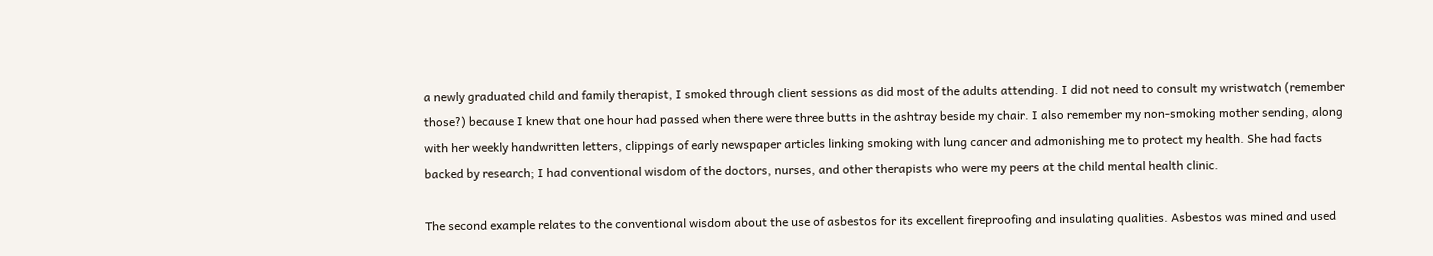a newly graduated child and family therapist, I smoked through client sessions as did most of the adults attending. I did not need to consult my wristwatch (remember those?) because I knew that one hour had passed when there were three butts in the ashtray beside my chair. I also remember my non-smoking mother sending, along with her weekly handwritten letters, clippings of early newspaper articles linking smoking with lung cancer and admonishing me to protect my health. She had facts backed by research; I had conventional wisdom of the doctors, nurses, and other therapists who were my peers at the child mental health clinic.

The second example relates to the conventional wisdom about the use of asbestos for its excellent fireproofing and insulating qualities. Asbestos was mined and used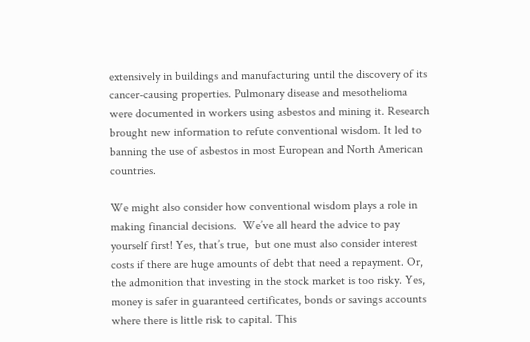extensively in buildings and manufacturing until the discovery of its cancer-causing properties. Pulmonary disease and mesothelioma were documented in workers using asbestos and mining it. Research brought new information to refute conventional wisdom. It led to banning the use of asbestos in most European and North American countries.

We might also consider how conventional wisdom plays a role in making financial decisions.  We’ve all heard the advice to pay yourself first! Yes, that’s true,  but one must also consider interest costs if there are huge amounts of debt that need a repayment. Or, the admonition that investing in the stock market is too risky. Yes, money is safer in guaranteed certificates, bonds or savings accounts where there is little risk to capital. This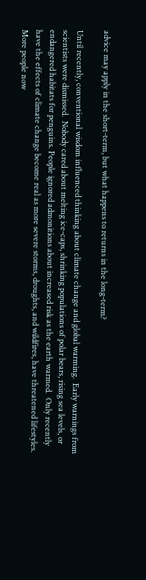advice may apply in the short-term, but what happens to returns in the long-term?

Until recently, conventional wisdom influenced thinking about climate change and global warming.  Early warnings from scientists were dismissed.  Nobody cared about melting ice-caps, shrinking populations of polar bears, rising sea levels, or endangered habitats for penguins. People ignored admonitions about increased risk as the earth warmed.  Only recently have the effects of climate change become real as more severe storms, droughts, and wildfires, have threatened lifestyles.  More people now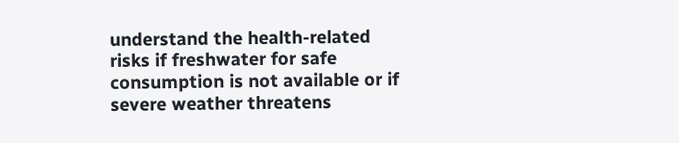understand the health-related risks if freshwater for safe consumption is not available or if severe weather threatens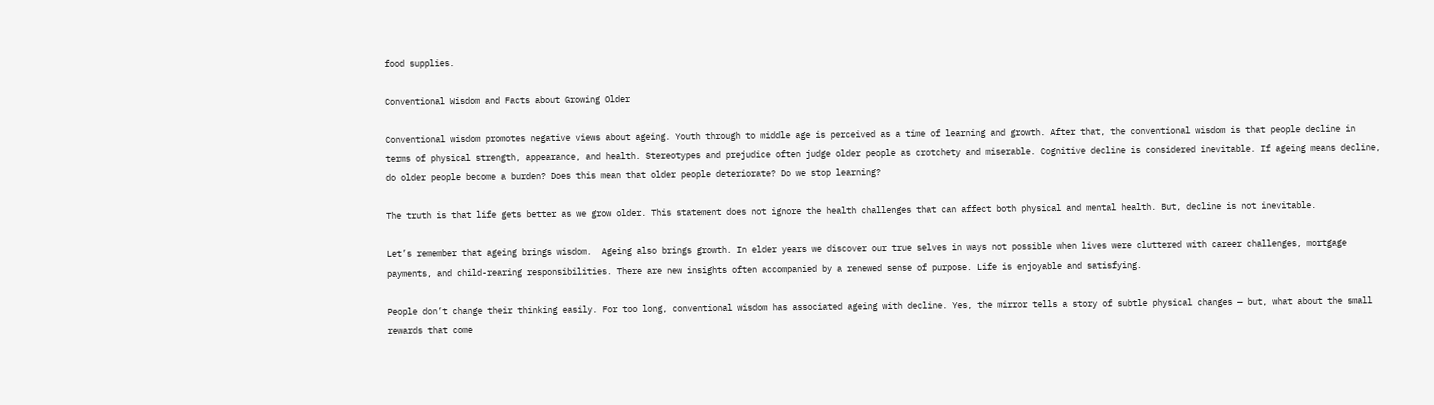food supplies.

Conventional Wisdom and Facts about Growing Older

Conventional wisdom promotes negative views about ageing. Youth through to middle age is perceived as a time of learning and growth. After that, the conventional wisdom is that people decline in terms of physical strength, appearance, and health. Stereotypes and prejudice often judge older people as crotchety and miserable. Cognitive decline is considered inevitable. If ageing means decline, do older people become a burden? Does this mean that older people deteriorate? Do we stop learning?

The truth is that life gets better as we grow older. This statement does not ignore the health challenges that can affect both physical and mental health. But, decline is not inevitable.

Let’s remember that ageing brings wisdom.  Ageing also brings growth. In elder years we discover our true selves in ways not possible when lives were cluttered with career challenges, mortgage payments, and child-rearing responsibilities. There are new insights often accompanied by a renewed sense of purpose. Life is enjoyable and satisfying.

People don’t change their thinking easily. For too long, conventional wisdom has associated ageing with decline. Yes, the mirror tells a story of subtle physical changes — but, what about the small rewards that come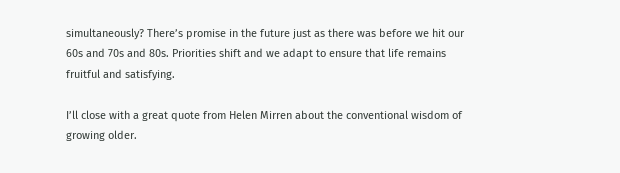simultaneously? There’s promise in the future just as there was before we hit our 60s and 70s and 80s. Priorities shift and we adapt to ensure that life remains fruitful and satisfying.

I’ll close with a great quote from Helen Mirren about the conventional wisdom of growing older.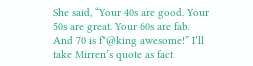She said, “Your 40s are good. Your 50s are great. Your 60s are fab. And 70 is f*@king awesome!” I’ll take Mirren’s quote as fact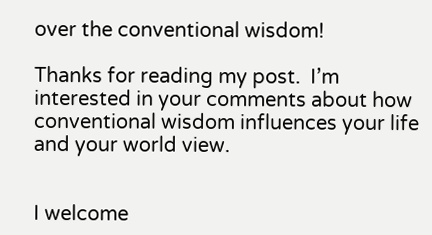over the conventional wisdom!

Thanks for reading my post.  I’m interested in your comments about how conventional wisdom influences your life and your world view.


I welcome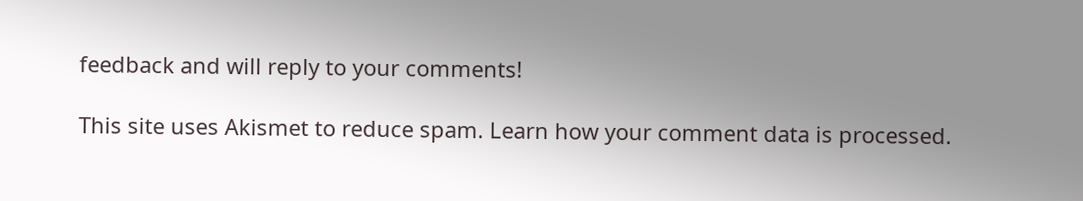feedback and will reply to your comments!

This site uses Akismet to reduce spam. Learn how your comment data is processed.